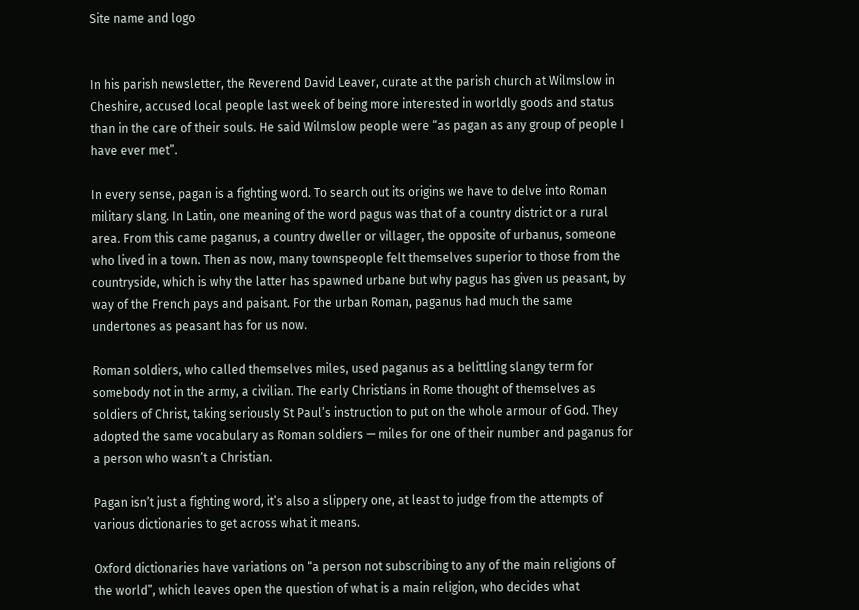Site name and logo


In his parish newsletter, the Reverend David Leaver, curate at the parish church at Wilmslow in Cheshire, accused local people last week of being more interested in worldly goods and status than in the care of their souls. He said Wilmslow people were “as pagan as any group of people I have ever met”.

In every sense, pagan is a fighting word. To search out its origins we have to delve into Roman military slang. In Latin, one meaning of the word pagus was that of a country district or a rural area. From this came paganus, a country dweller or villager, the opposite of urbanus, someone who lived in a town. Then as now, many townspeople felt themselves superior to those from the countryside, which is why the latter has spawned urbane but why pagus has given us peasant, by way of the French pays and paisant. For the urban Roman, paganus had much the same undertones as peasant has for us now.

Roman soldiers, who called themselves miles, used paganus as a belittling slangy term for somebody not in the army, a civilian. The early Christians in Rome thought of themselves as soldiers of Christ, taking seriously St Paul’s instruction to put on the whole armour of God. They adopted the same vocabulary as Roman soldiers — miles for one of their number and paganus for a person who wasn’t a Christian.

Pagan isn’t just a fighting word, it’s also a slippery one, at least to judge from the attempts of various dictionaries to get across what it means.

Oxford dictionaries have variations on “a person not subscribing to any of the main religions of the world”, which leaves open the question of what is a main religion, who decides what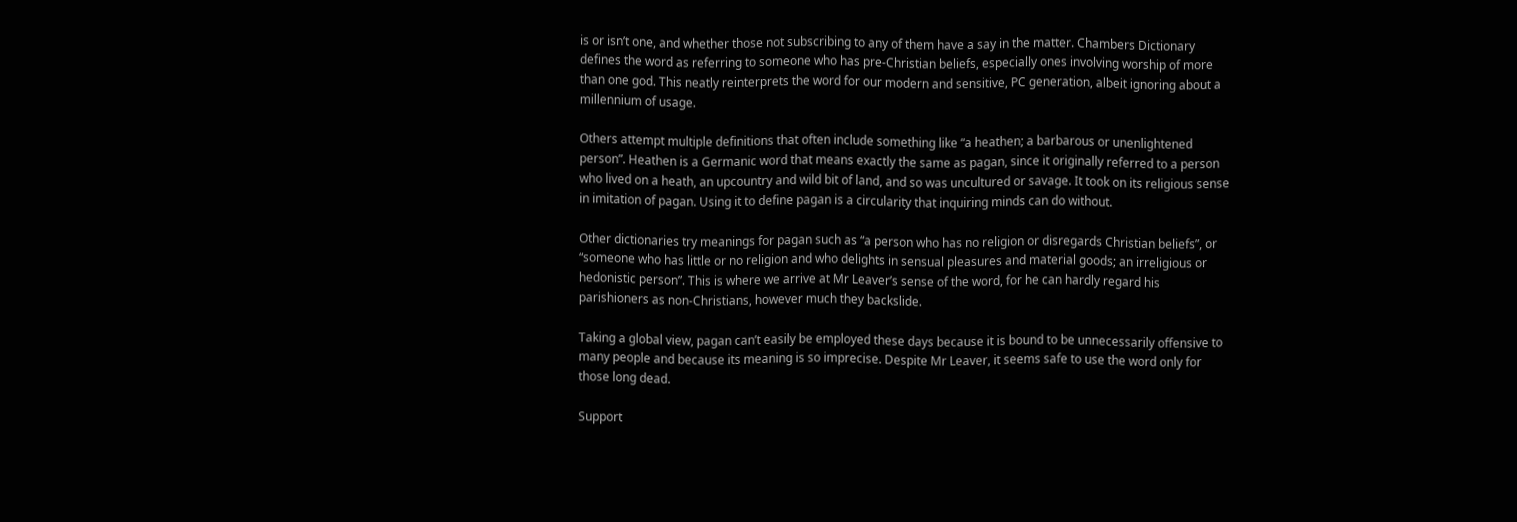is or isn’t one, and whether those not subscribing to any of them have a say in the matter. Chambers Dictionary defines the word as referring to someone who has pre-Christian beliefs, especially ones involving worship of more than one god. This neatly reinterprets the word for our modern and sensitive, PC generation, albeit ignoring about a millennium of usage.

Others attempt multiple definitions that often include something like “a heathen; a barbarous or unenlightened person”. Heathen is a Germanic word that means exactly the same as pagan, since it originally referred to a person who lived on a heath, an upcountry and wild bit of land, and so was uncultured or savage. It took on its religious sense in imitation of pagan. Using it to define pagan is a circularity that inquiring minds can do without.

Other dictionaries try meanings for pagan such as “a person who has no religion or disregards Christian beliefs”, or “someone who has little or no religion and who delights in sensual pleasures and material goods; an irreligious or hedonistic person”. This is where we arrive at Mr Leaver’s sense of the word, for he can hardly regard his parishioners as non-Christians, however much they backslide.

Taking a global view, pagan can’t easily be employed these days because it is bound to be unnecessarily offensive to many people and because its meaning is so imprecise. Despite Mr Leaver, it seems safe to use the word only for those long dead.

Support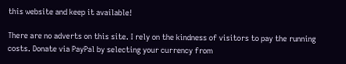this website and keep it available!

There are no adverts on this site. I rely on the kindness of visitors to pay the running costs. Donate via PayPal by selecting your currency from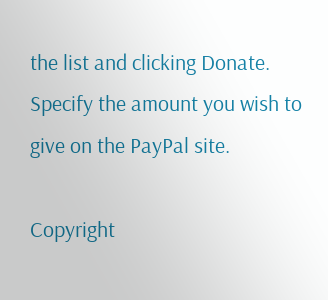the list and clicking Donate. Specify the amount you wish to give on the PayPal site.

Copyright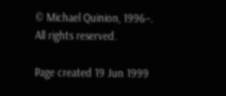© Michael Quinion, 1996–. All rights reserved.

Page created 19 Jun 1999